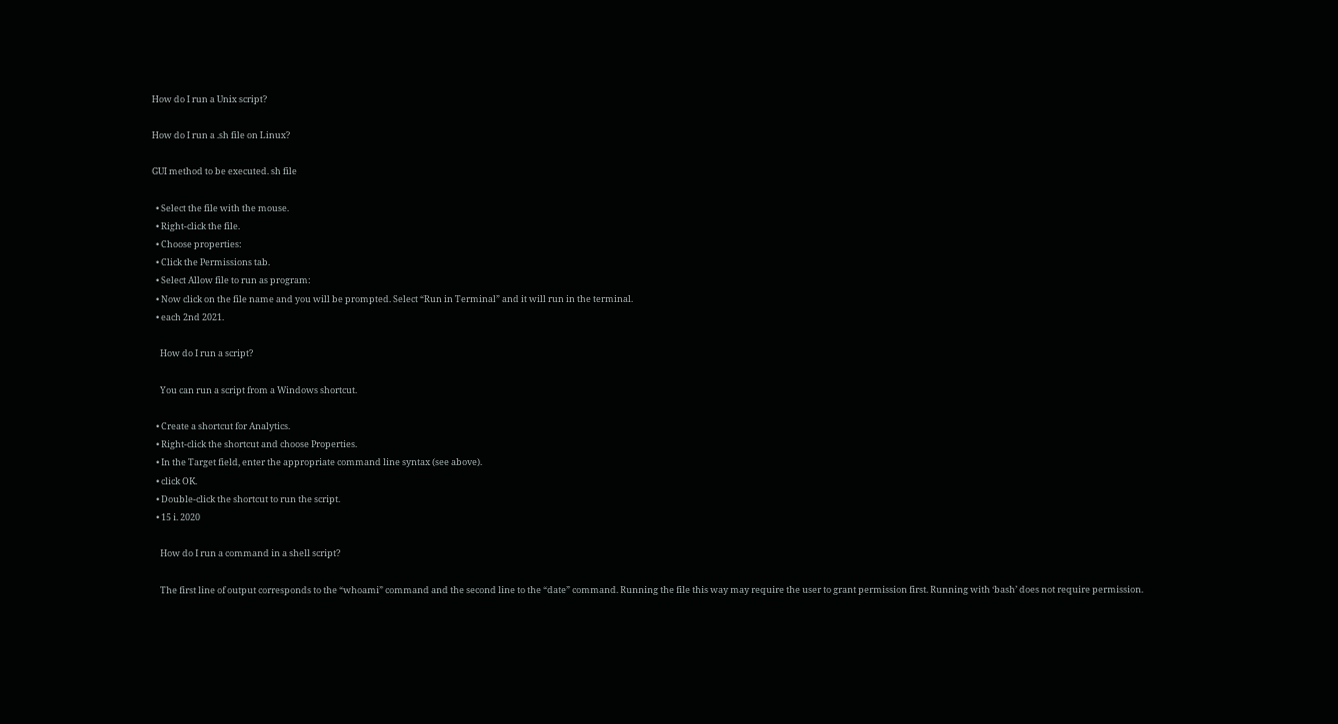How do I run a Unix script?

How do I run a .sh file on Linux?

GUI method to be executed. sh file

  • Select the file with the mouse.
  • Right-click the file.
  • Choose properties:
  • Click the Permissions tab.
  • Select Allow file to run as program:
  • Now click on the file name and you will be prompted. Select “Run in Terminal” and it will run in the terminal.
  • each 2nd 2021.

    How do I run a script?

    You can run a script from a Windows shortcut.

  • Create a shortcut for Analytics.
  • Right-click the shortcut and choose Properties.
  • In the Target field, enter the appropriate command line syntax (see above).
  • click OK.
  • Double-click the shortcut to run the script.
  • 15 i. 2020

    How do I run a command in a shell script?

    The first line of output corresponds to the “whoami” command and the second line to the “date” command. Running the file this way may require the user to grant permission first. Running with ‘bash’ does not require permission.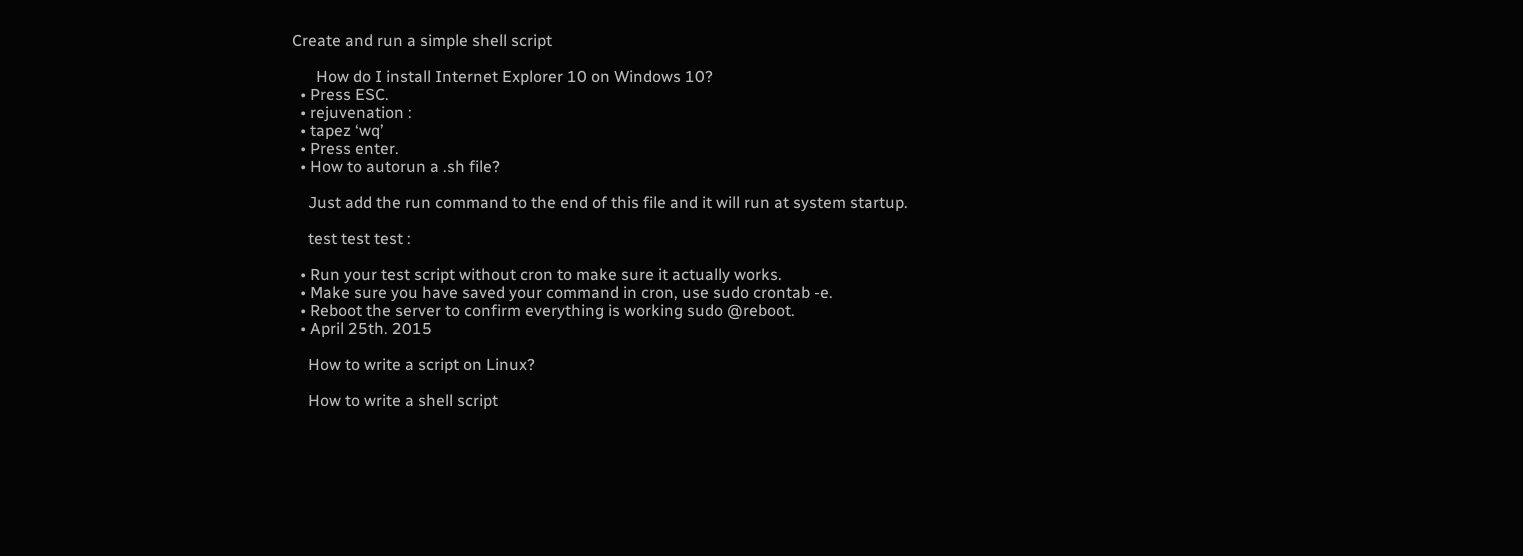Create and run a simple shell script

      How do I install Internet Explorer 10 on Windows 10?
  • Press ESC.
  • rejuvenation :
  • tapez ‘wq’
  • Press enter.
  • How to autorun a .sh file?

    Just add the run command to the end of this file and it will run at system startup.

    test test test :

  • Run your test script without cron to make sure it actually works.
  • Make sure you have saved your command in cron, use sudo crontab -e.
  • Reboot the server to confirm everything is working sudo @reboot.
  • April 25th. 2015

    How to write a script on Linux?

    How to write a shell script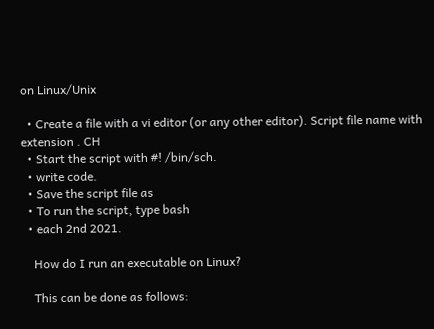on Linux/Unix

  • Create a file with a vi editor (or any other editor). Script file name with extension . CH
  • Start the script with #! /bin/sch.
  • write code.
  • Save the script file as
  • To run the script, type bash
  • each 2nd 2021.

    How do I run an executable on Linux?

    This can be done as follows: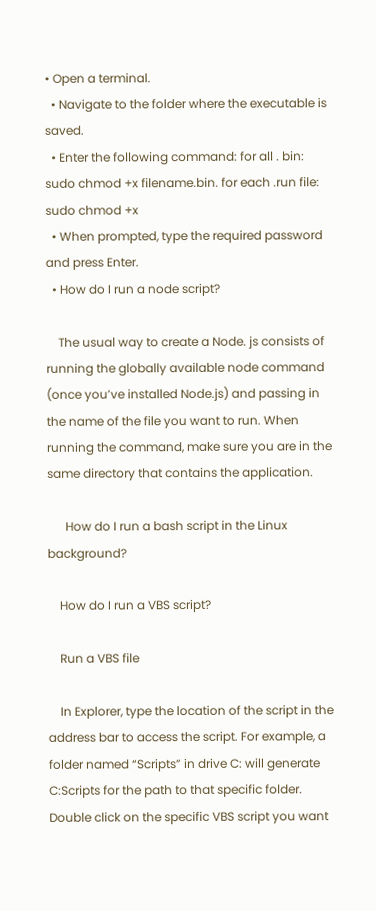• Open a terminal.
  • Navigate to the folder where the executable is saved.
  • Enter the following command: for all . bin: sudo chmod +x filename.bin. for each .run file: sudo chmod +x
  • When prompted, type the required password and press Enter.
  • How do I run a node script?

    The usual way to create a Node. js consists of running the globally available node command (once you’ve installed Node.js) and passing in the name of the file you want to run. When running the command, make sure you are in the same directory that contains the application.

      How do I run a bash script in the Linux background?

    How do I run a VBS script?

    Run a VBS file

    In Explorer, type the location of the script in the address bar to access the script. For example, a folder named “Scripts” in drive C: will generate C:Scripts for the path to that specific folder. Double click on the specific VBS script you want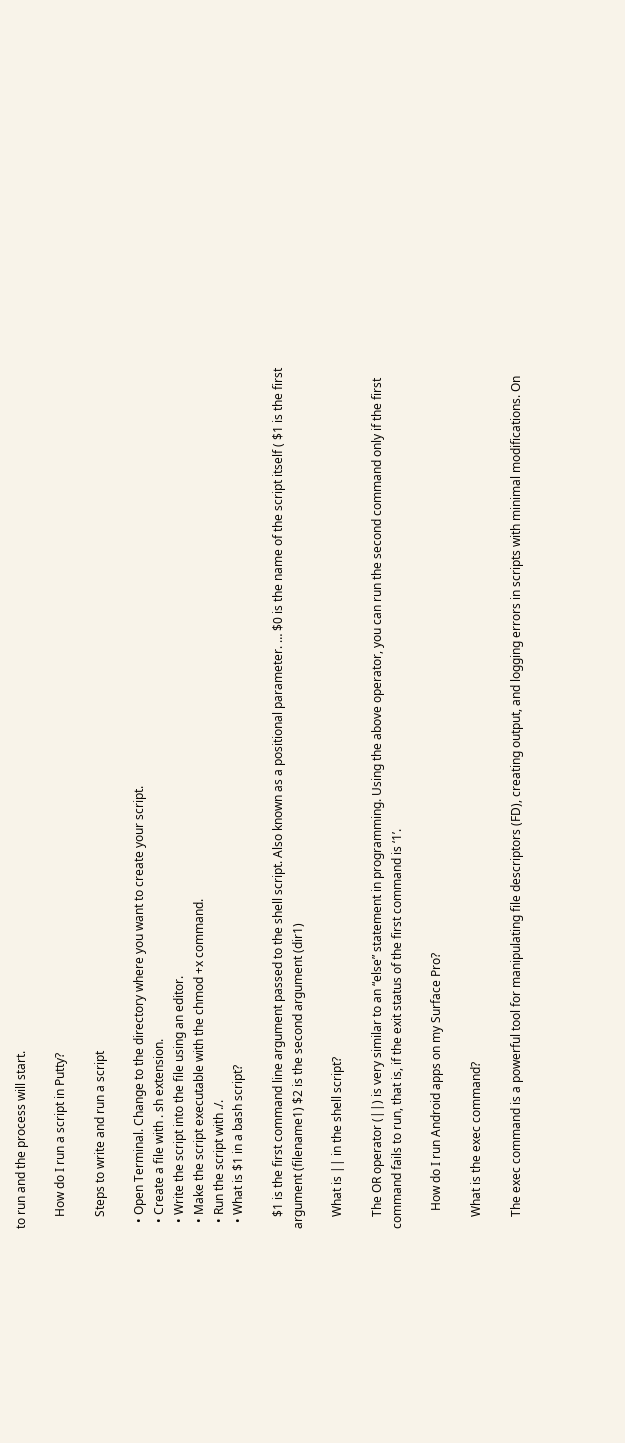to run and the process will start.

    How do I run a script in Putty?

    Steps to write and run a script

  • Open Terminal. Change to the directory where you want to create your script.
  • Create a file with . sh extension.
  • Write the script into the file using an editor.
  • Make the script executable with the chmod +x command.
  • Run the script with ./.
  • What is $1 in a bash script?

    $1 is the first command line argument passed to the shell script. Also known as a positional parameter. … $0 is the name of the script itself ( $1 is the first argument (filename1) $2 is the second argument (dir1)

    What is || in the shell script?

    The OR operator (||) is very similar to an “else” statement in programming. Using the above operator, you can run the second command only if the first command fails to run, that is, if the exit status of the first command is ‘1’.

      How do I run Android apps on my Surface Pro?

    What is the exec command?

    The exec command is a powerful tool for manipulating file descriptors (FD), creating output, and logging errors in scripts with minimal modifications. On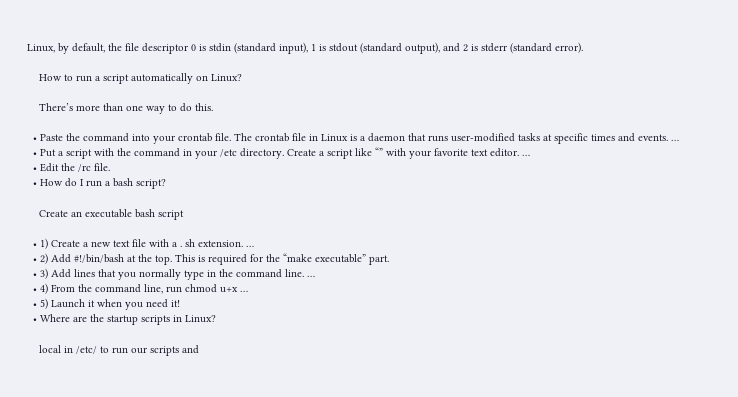Linux, by default, the file descriptor 0 is stdin (standard input), 1 is stdout (standard output), and 2 is stderr (standard error).

    How to run a script automatically on Linux?

    There’s more than one way to do this.

  • Paste the command into your crontab file. The crontab file in Linux is a daemon that runs user-modified tasks at specific times and events. …
  • Put a script with the command in your /etc directory. Create a script like “” with your favorite text editor. …
  • Edit the /rc file.
  • How do I run a bash script?

    Create an executable bash script

  • 1) Create a new text file with a . sh extension. …
  • 2) Add #!/bin/bash at the top. This is required for the “make executable” part.
  • 3) Add lines that you normally type in the command line. …
  • 4) From the command line, run chmod u+x …
  • 5) Launch it when you need it!
  • Where are the startup scripts in Linux?

    local in /etc/ to run our scripts and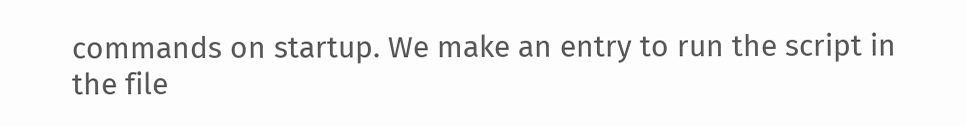commands on startup. We make an entry to run the script in the file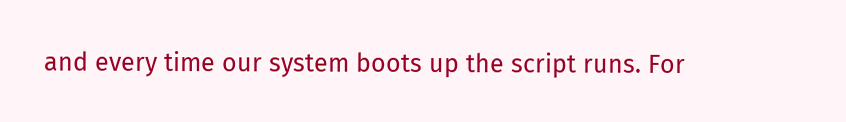and every time our system boots up the script runs. For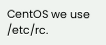CentOS we use /etc/rc.